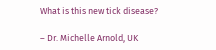What is this new tick disease?

– Dr. Michelle Arnold, UK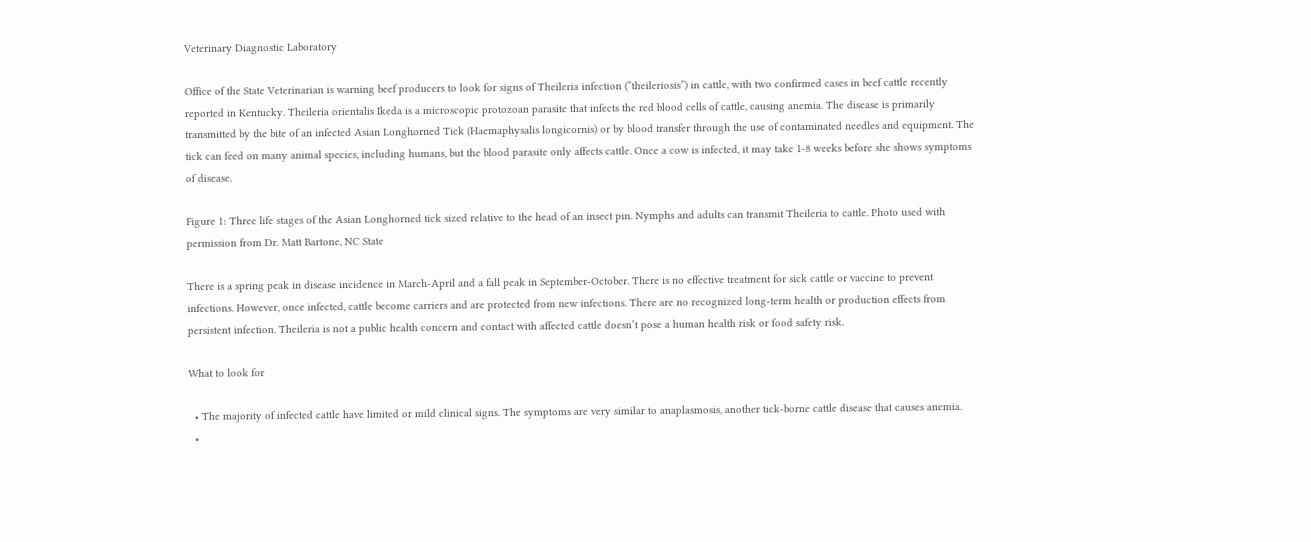Veterinary Diagnostic Laboratory

Office of the State Veterinarian is warning beef producers to look for signs of Theileria infection (“theileriosis”) in cattle, with two confirmed cases in beef cattle recently reported in Kentucky. Theileria orientalis Ikeda is a microscopic protozoan parasite that infects the red blood cells of cattle, causing anemia. The disease is primarily transmitted by the bite of an infected Asian Longhorned Tick (Haemaphysalis longicornis) or by blood transfer through the use of contaminated needles and equipment. The tick can feed on many animal species, including humans, but the blood parasite only affects cattle. Once a cow is infected, it may take 1-8 weeks before she shows symptoms of disease.

Figure 1: Three life stages of the Asian Longhorned tick sized relative to the head of an insect pin. Nymphs and adults can transmit Theileria to cattle. Photo used with permission from Dr. Matt Bartone, NC State

There is a spring peak in disease incidence in March-April and a fall peak in September-October. There is no effective treatment for sick cattle or vaccine to prevent infections. However, once infected, cattle become carriers and are protected from new infections. There are no recognized long-term health or production effects from persistent infection. Theileria is not a public health concern and contact with affected cattle doesn’t pose a human health risk or food safety risk.

What to look for

  • The majority of infected cattle have limited or mild clinical signs. The symptoms are very similar to anaplasmosis, another tick-borne cattle disease that causes anemia.
  •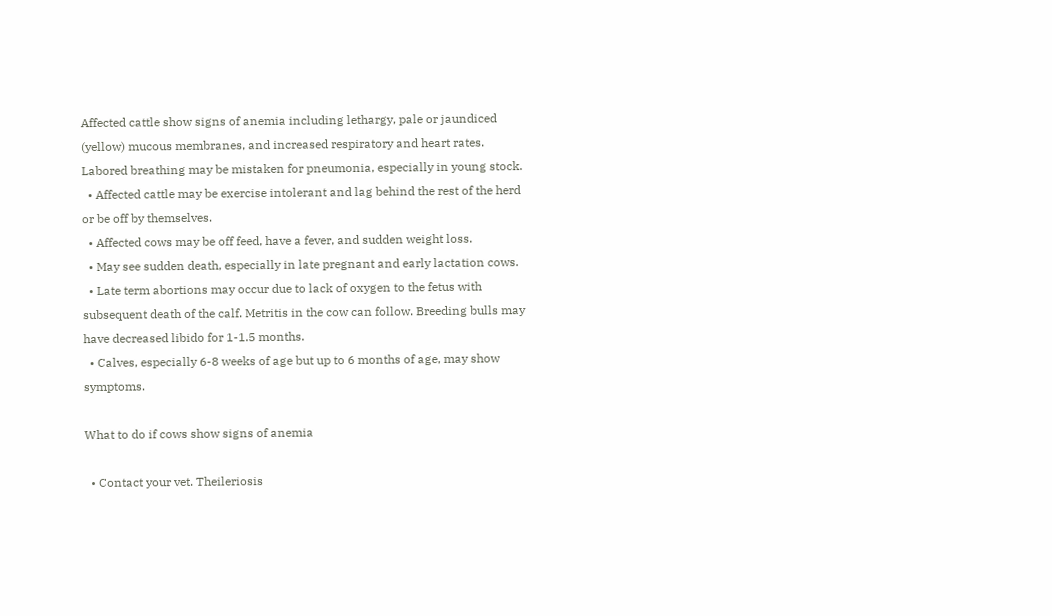Affected cattle show signs of anemia including lethargy, pale or jaundiced (yellow) mucous membranes, and increased respiratory and heart rates. Labored breathing may be mistaken for pneumonia, especially in young stock.
  • Affected cattle may be exercise intolerant and lag behind the rest of the herd or be off by themselves.
  • Affected cows may be off feed, have a fever, and sudden weight loss.
  • May see sudden death, especially in late pregnant and early lactation cows.
  • Late term abortions may occur due to lack of oxygen to the fetus with subsequent death of the calf. Metritis in the cow can follow. Breeding bulls may have decreased libido for 1-1.5 months.
  • Calves, especially 6-8 weeks of age but up to 6 months of age, may show symptoms.

What to do if cows show signs of anemia

  • Contact your vet. Theileriosis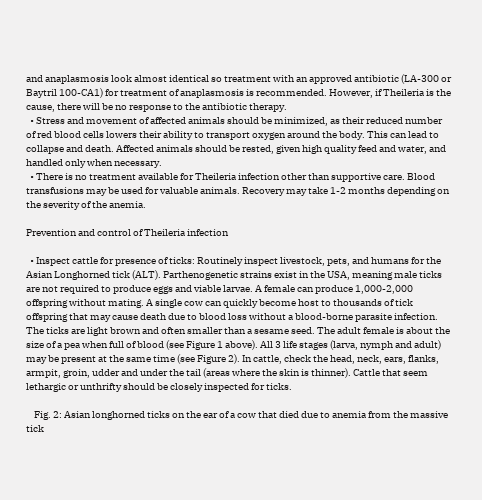and anaplasmosis look almost identical so treatment with an approved antibiotic (LA-300 or Baytril 100-CA1) for treatment of anaplasmosis is recommended. However, if Theileria is the cause, there will be no response to the antibiotic therapy.
  • Stress and movement of affected animals should be minimized, as their reduced number of red blood cells lowers their ability to transport oxygen around the body. This can lead to collapse and death. Affected animals should be rested, given high quality feed and water, and handled only when necessary.
  • There is no treatment available for Theileria infection other than supportive care. Blood transfusions may be used for valuable animals. Recovery may take 1-2 months depending on the severity of the anemia.

Prevention and control of Theileria infection

  • Inspect cattle for presence of ticks: Routinely inspect livestock, pets, and humans for the Asian Longhorned tick (ALT). Parthenogenetic strains exist in the USA, meaning male ticks are not required to produce eggs and viable larvae. A female can produce 1,000-2,000 offspring without mating. A single cow can quickly become host to thousands of tick offspring that may cause death due to blood loss without a blood-borne parasite infection. The ticks are light brown and often smaller than a sesame seed. The adult female is about the size of a pea when full of blood (see Figure 1 above). All 3 life stages (larva, nymph and adult) may be present at the same time (see Figure 2). In cattle, check the head, neck, ears, flanks, armpit, groin, udder and under the tail (areas where the skin is thinner). Cattle that seem lethargic or unthrifty should be closely inspected for ticks.

    Fig. 2: Asian longhorned ticks on the ear of a cow that died due to anemia from the massive tick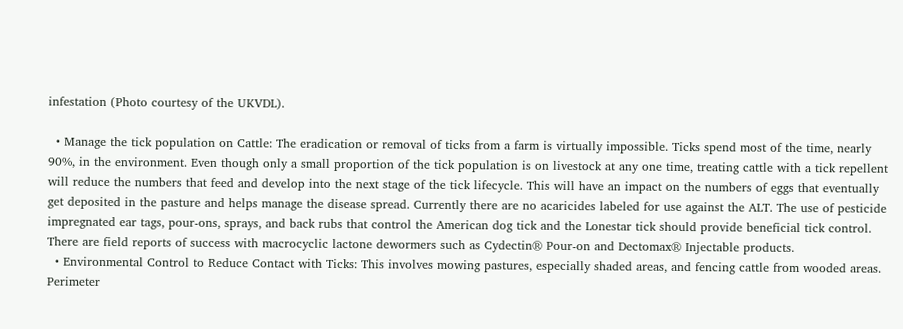infestation (Photo courtesy of the UKVDL).

  • Manage the tick population on Cattle: The eradication or removal of ticks from a farm is virtually impossible. Ticks spend most of the time, nearly 90%, in the environment. Even though only a small proportion of the tick population is on livestock at any one time, treating cattle with a tick repellent will reduce the numbers that feed and develop into the next stage of the tick lifecycle. This will have an impact on the numbers of eggs that eventually get deposited in the pasture and helps manage the disease spread. Currently there are no acaricides labeled for use against the ALT. The use of pesticide impregnated ear tags, pour-ons, sprays, and back rubs that control the American dog tick and the Lonestar tick should provide beneficial tick control. There are field reports of success with macrocyclic lactone dewormers such as Cydectin® Pour-on and Dectomax® Injectable products.
  • Environmental Control to Reduce Contact with Ticks: This involves mowing pastures, especially shaded areas, and fencing cattle from wooded areas. Perimeter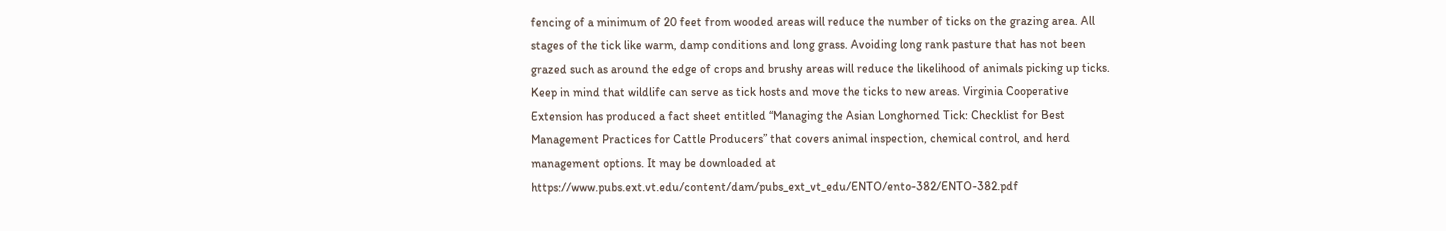fencing of a minimum of 20 feet from wooded areas will reduce the number of ticks on the grazing area. All stages of the tick like warm, damp conditions and long grass. Avoiding long rank pasture that has not been grazed such as around the edge of crops and brushy areas will reduce the likelihood of animals picking up ticks. Keep in mind that wildlife can serve as tick hosts and move the ticks to new areas. Virginia Cooperative Extension has produced a fact sheet entitled “Managing the Asian Longhorned Tick: Checklist for Best Management Practices for Cattle Producers” that covers animal inspection, chemical control, and herd management options. It may be downloaded at https://www.pubs.ext.vt.edu/content/dam/pubs_ext_vt_edu/ENTO/ento-382/ENTO-382.pdf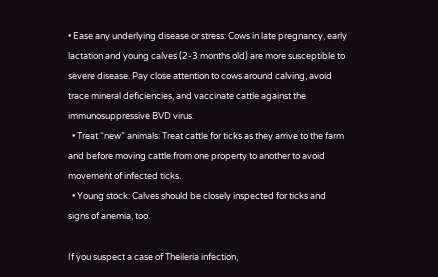• Ease any underlying disease or stress: Cows in late pregnancy, early lactation and young calves (2-3 months old) are more susceptible to severe disease. Pay close attention to cows around calving, avoid trace mineral deficiencies, and vaccinate cattle against the immunosuppressive BVD virus.
  • Treat “new” animals: Treat cattle for ticks as they arrive to the farm and before moving cattle from one property to another to avoid movement of infected ticks.
  • Young stock: Calves should be closely inspected for ticks and signs of anemia, too.

If you suspect a case of Theileria infection,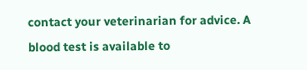contact your veterinarian for advice. A blood test is available to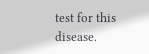test for this disease.